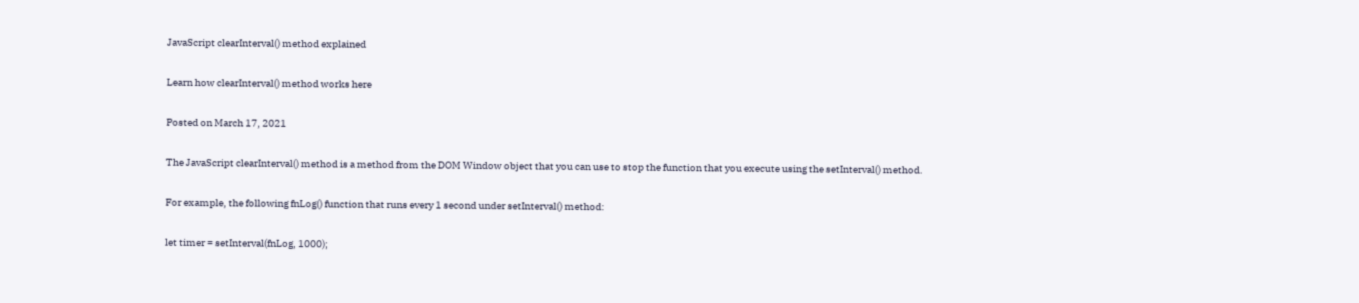JavaScript clearInterval() method explained

Learn how clearInterval() method works here

Posted on March 17, 2021

The JavaScript clearInterval() method is a method from the DOM Window object that you can use to stop the function that you execute using the setInterval() method.

For example, the following fnLog() function that runs every 1 second under setInterval() method:

let timer = setInterval(fnLog, 1000);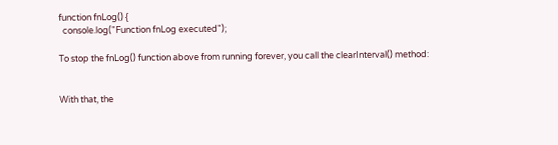function fnLog() {
  console.log("Function fnLog executed");

To stop the fnLog() function above from running forever, you call the clearInterval() method:


With that, the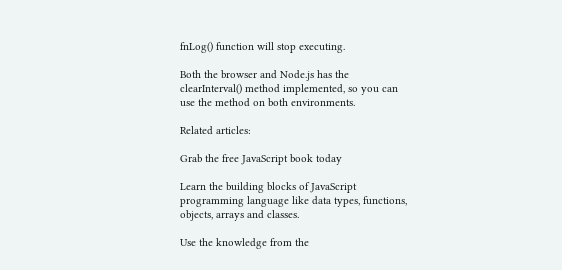fnLog() function will stop executing.

Both the browser and Node.js has the clearInterval() method implemented, so you can use the method on both environments.

Related articles:

Grab the free JavaScript book today

Learn the building blocks of JavaScript programming language like data types, functions, objects, arrays and classes.

Use the knowledge from the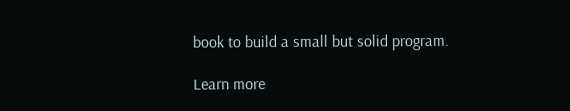book to build a small but solid program.

Learn more